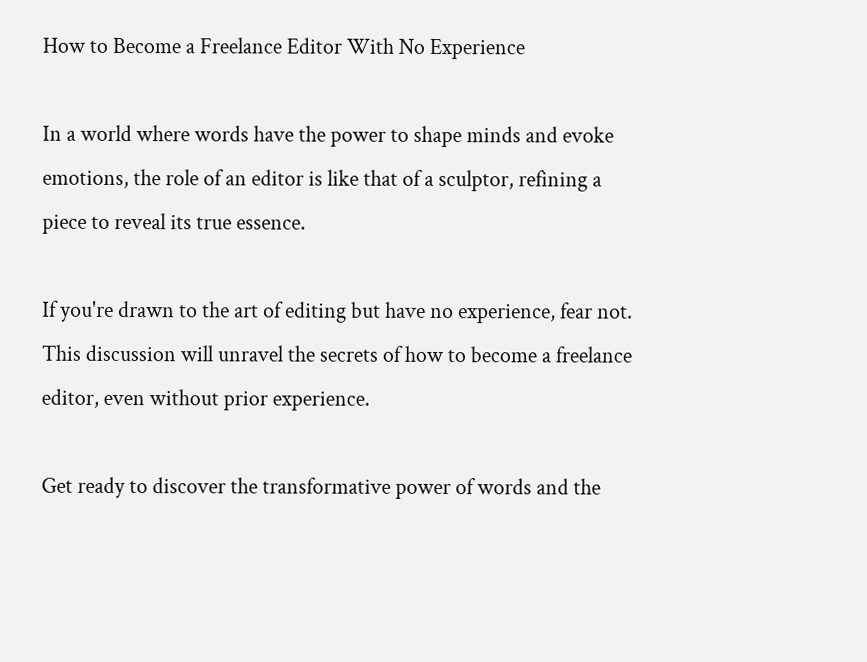How to Become a Freelance Editor With No Experience

In a world where words have the power to shape minds and evoke emotions, the role of an editor is like that of a sculptor, refining a piece to reveal its true essence.

If you're drawn to the art of editing but have no experience, fear not. This discussion will unravel the secrets of how to become a freelance editor, even without prior experience.

Get ready to discover the transformative power of words and the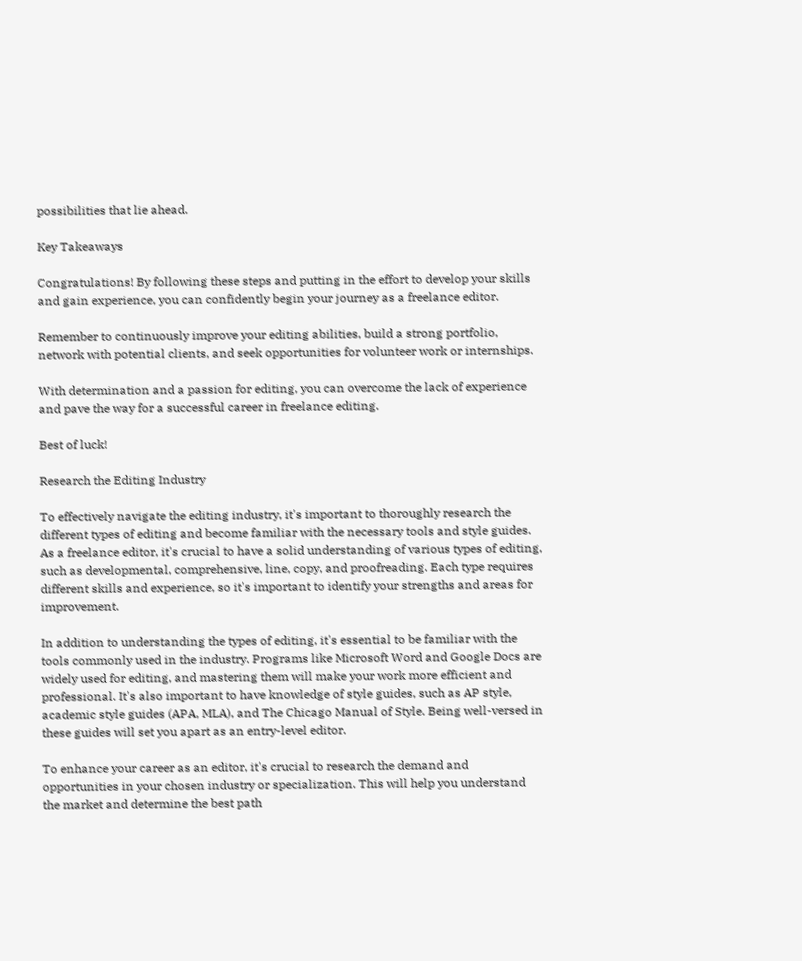possibilities that lie ahead.

Key Takeaways

Congratulations! By following these steps and putting in the effort to develop your skills and gain experience, you can confidently begin your journey as a freelance editor.

Remember to continuously improve your editing abilities, build a strong portfolio, network with potential clients, and seek opportunities for volunteer work or internships.

With determination and a passion for editing, you can overcome the lack of experience and pave the way for a successful career in freelance editing.

Best of luck!

Research the Editing Industry

To effectively navigate the editing industry, it's important to thoroughly research the different types of editing and become familiar with the necessary tools and style guides. As a freelance editor, it's crucial to have a solid understanding of various types of editing, such as developmental, comprehensive, line, copy, and proofreading. Each type requires different skills and experience, so it's important to identify your strengths and areas for improvement.

In addition to understanding the types of editing, it's essential to be familiar with the tools commonly used in the industry. Programs like Microsoft Word and Google Docs are widely used for editing, and mastering them will make your work more efficient and professional. It's also important to have knowledge of style guides, such as AP style, academic style guides (APA, MLA), and The Chicago Manual of Style. Being well-versed in these guides will set you apart as an entry-level editor.

To enhance your career as an editor, it's crucial to research the demand and opportunities in your chosen industry or specialization. This will help you understand the market and determine the best path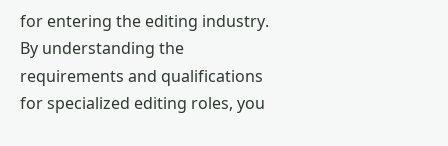for entering the editing industry. By understanding the requirements and qualifications for specialized editing roles, you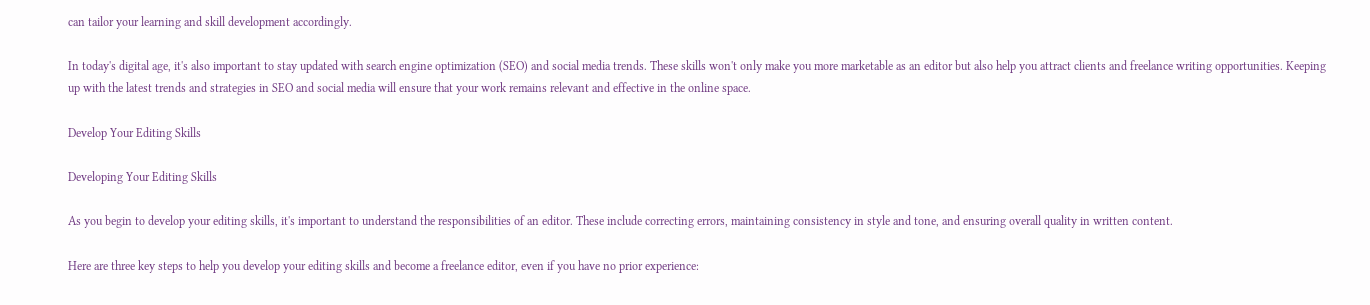can tailor your learning and skill development accordingly.

In today's digital age, it's also important to stay updated with search engine optimization (SEO) and social media trends. These skills won't only make you more marketable as an editor but also help you attract clients and freelance writing opportunities. Keeping up with the latest trends and strategies in SEO and social media will ensure that your work remains relevant and effective in the online space.

Develop Your Editing Skills

Developing Your Editing Skills

As you begin to develop your editing skills, it's important to understand the responsibilities of an editor. These include correcting errors, maintaining consistency in style and tone, and ensuring overall quality in written content.

Here are three key steps to help you develop your editing skills and become a freelance editor, even if you have no prior experience: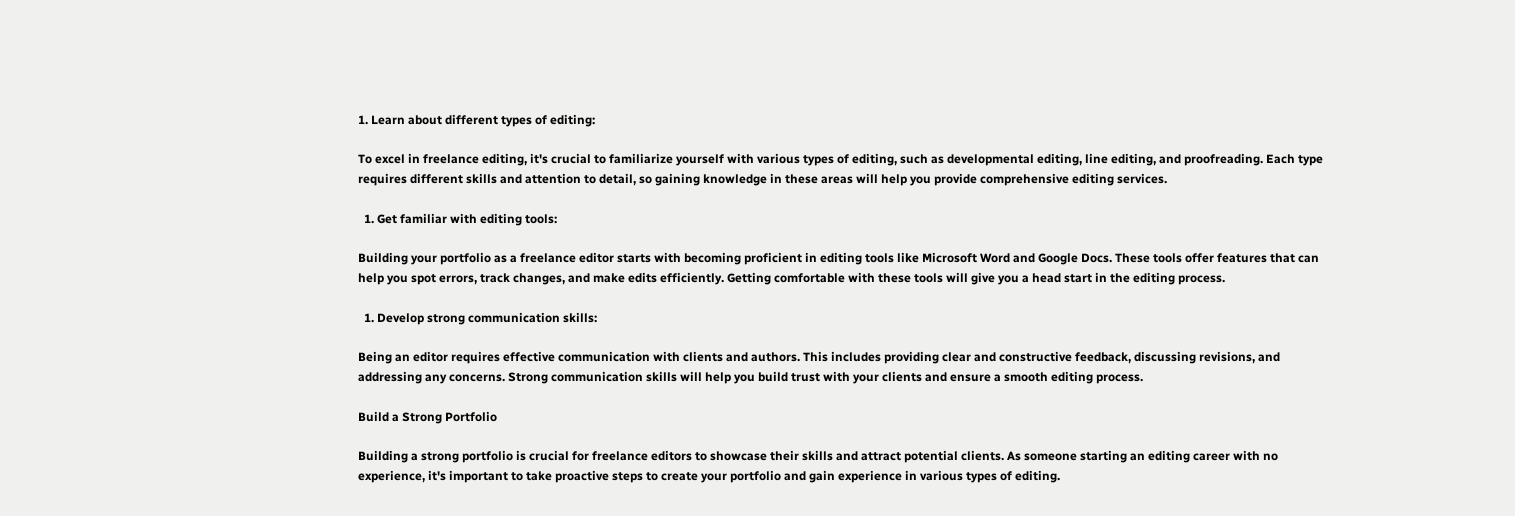1. Learn about different types of editing:

To excel in freelance editing, it's crucial to familiarize yourself with various types of editing, such as developmental editing, line editing, and proofreading. Each type requires different skills and attention to detail, so gaining knowledge in these areas will help you provide comprehensive editing services.

  1. Get familiar with editing tools:

Building your portfolio as a freelance editor starts with becoming proficient in editing tools like Microsoft Word and Google Docs. These tools offer features that can help you spot errors, track changes, and make edits efficiently. Getting comfortable with these tools will give you a head start in the editing process.

  1. Develop strong communication skills:

Being an editor requires effective communication with clients and authors. This includes providing clear and constructive feedback, discussing revisions, and addressing any concerns. Strong communication skills will help you build trust with your clients and ensure a smooth editing process.

Build a Strong Portfolio

Building a strong portfolio is crucial for freelance editors to showcase their skills and attract potential clients. As someone starting an editing career with no experience, it's important to take proactive steps to create your portfolio and gain experience in various types of editing.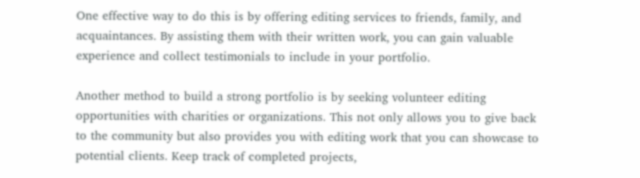One effective way to do this is by offering editing services to friends, family, and acquaintances. By assisting them with their written work, you can gain valuable experience and collect testimonials to include in your portfolio.

Another method to build a strong portfolio is by seeking volunteer editing opportunities with charities or organizations. This not only allows you to give back to the community but also provides you with editing work that you can showcase to potential clients. Keep track of completed projects,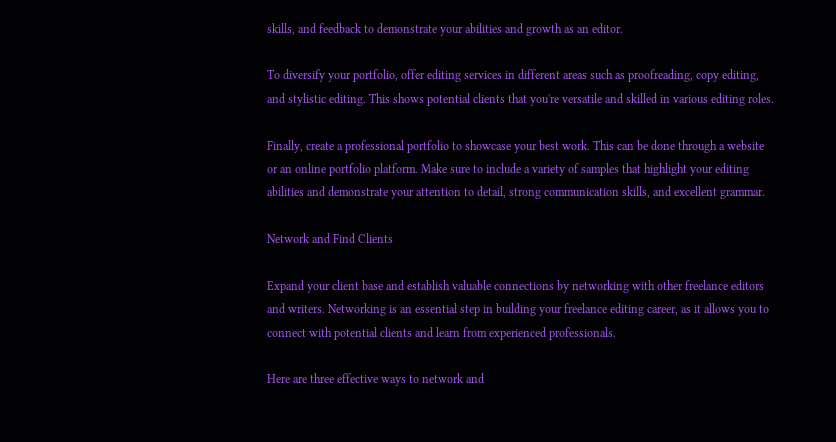skills, and feedback to demonstrate your abilities and growth as an editor.

To diversify your portfolio, offer editing services in different areas such as proofreading, copy editing, and stylistic editing. This shows potential clients that you're versatile and skilled in various editing roles.

Finally, create a professional portfolio to showcase your best work. This can be done through a website or an online portfolio platform. Make sure to include a variety of samples that highlight your editing abilities and demonstrate your attention to detail, strong communication skills, and excellent grammar.

Network and Find Clients

Expand your client base and establish valuable connections by networking with other freelance editors and writers. Networking is an essential step in building your freelance editing career, as it allows you to connect with potential clients and learn from experienced professionals.

Here are three effective ways to network and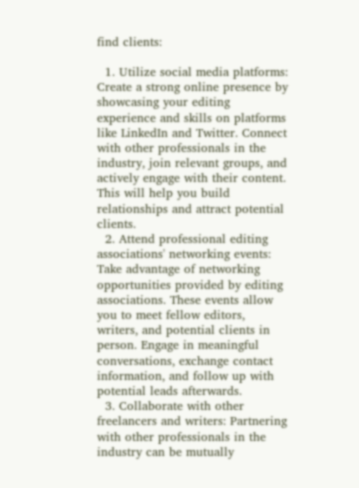find clients:

  1. Utilize social media platforms: Create a strong online presence by showcasing your editing experience and skills on platforms like LinkedIn and Twitter. Connect with other professionals in the industry, join relevant groups, and actively engage with their content. This will help you build relationships and attract potential clients.
  2. Attend professional editing associations' networking events: Take advantage of networking opportunities provided by editing associations. These events allow you to meet fellow editors, writers, and potential clients in person. Engage in meaningful conversations, exchange contact information, and follow up with potential leads afterwards.
  3. Collaborate with other freelancers and writers: Partnering with other professionals in the industry can be mutually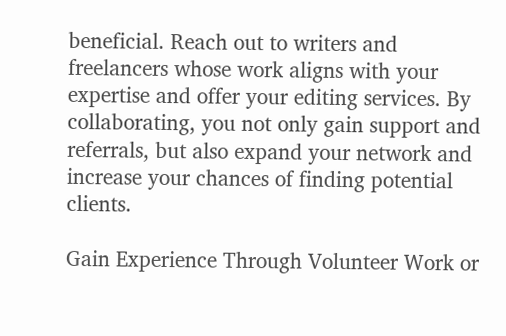beneficial. Reach out to writers and freelancers whose work aligns with your expertise and offer your editing services. By collaborating, you not only gain support and referrals, but also expand your network and increase your chances of finding potential clients.

Gain Experience Through Volunteer Work or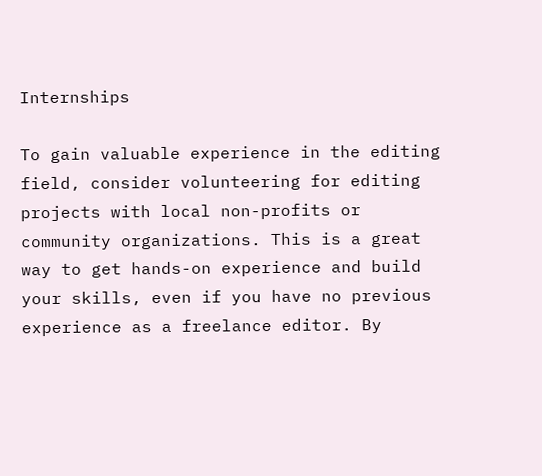Internships

To gain valuable experience in the editing field, consider volunteering for editing projects with local non-profits or community organizations. This is a great way to get hands-on experience and build your skills, even if you have no previous experience as a freelance editor. By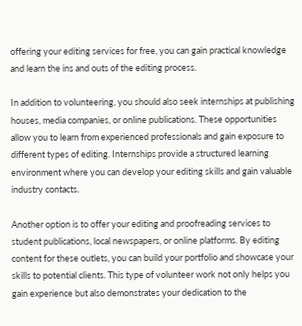offering your editing services for free, you can gain practical knowledge and learn the ins and outs of the editing process.

In addition to volunteering, you should also seek internships at publishing houses, media companies, or online publications. These opportunities allow you to learn from experienced professionals and gain exposure to different types of editing. Internships provide a structured learning environment where you can develop your editing skills and gain valuable industry contacts.

Another option is to offer your editing and proofreading services to student publications, local newspapers, or online platforms. By editing content for these outlets, you can build your portfolio and showcase your skills to potential clients. This type of volunteer work not only helps you gain experience but also demonstrates your dedication to the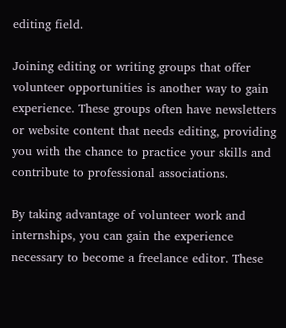editing field.

Joining editing or writing groups that offer volunteer opportunities is another way to gain experience. These groups often have newsletters or website content that needs editing, providing you with the chance to practice your skills and contribute to professional associations.

By taking advantage of volunteer work and internships, you can gain the experience necessary to become a freelance editor. These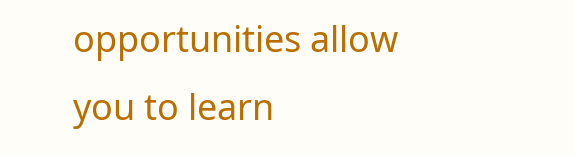opportunities allow you to learn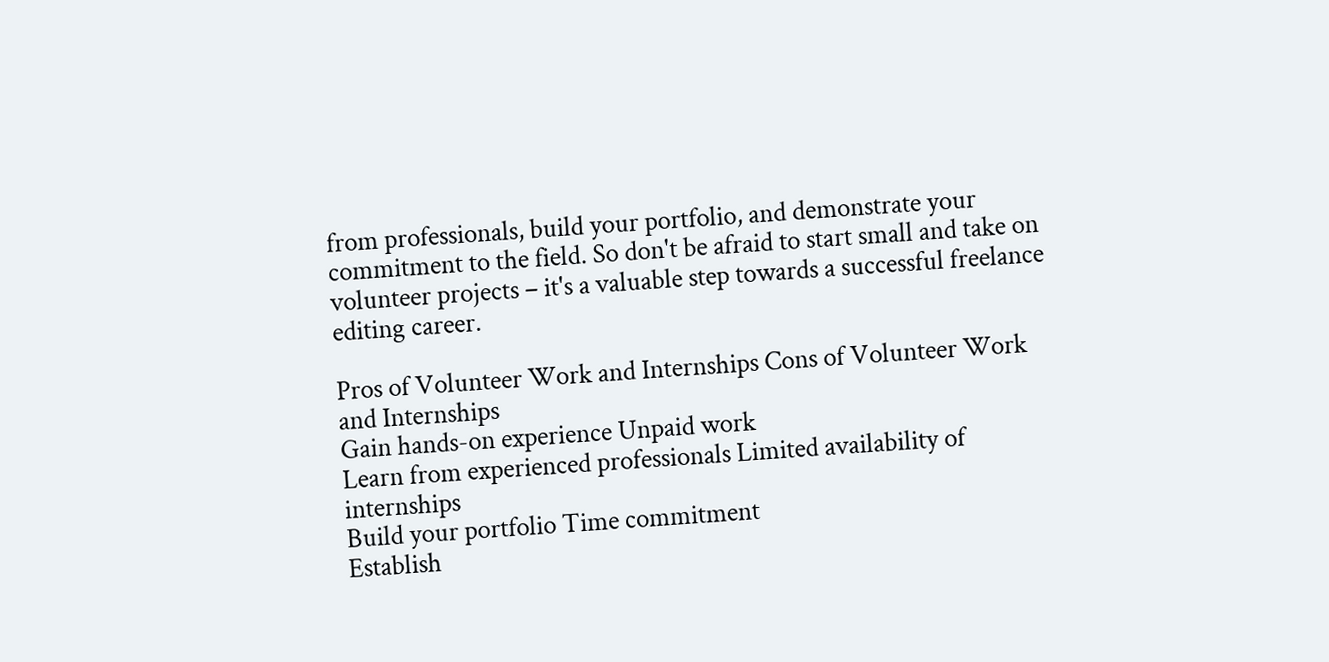from professionals, build your portfolio, and demonstrate your commitment to the field. So don't be afraid to start small and take on volunteer projects – it's a valuable step towards a successful freelance editing career.

Pros of Volunteer Work and Internships Cons of Volunteer Work and Internships
Gain hands-on experience Unpaid work
Learn from experienced professionals Limited availability of internships
Build your portfolio Time commitment
Establish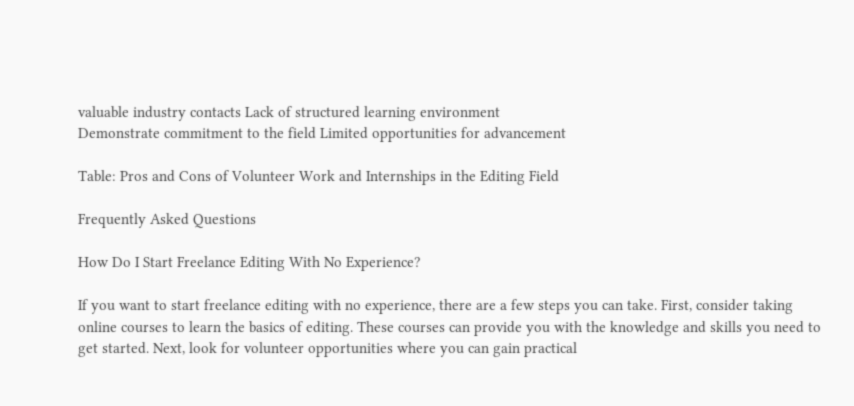valuable industry contacts Lack of structured learning environment
Demonstrate commitment to the field Limited opportunities for advancement

Table: Pros and Cons of Volunteer Work and Internships in the Editing Field

Frequently Asked Questions

How Do I Start Freelance Editing With No Experience?

If you want to start freelance editing with no experience, there are a few steps you can take. First, consider taking online courses to learn the basics of editing. These courses can provide you with the knowledge and skills you need to get started. Next, look for volunteer opportunities where you can gain practical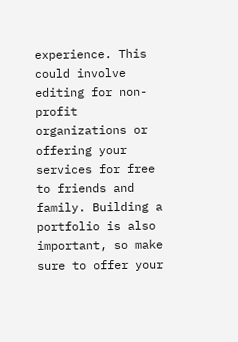experience. This could involve editing for non-profit organizations or offering your services for free to friends and family. Building a portfolio is also important, so make sure to offer your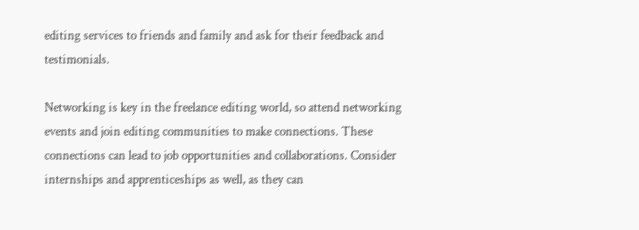editing services to friends and family and ask for their feedback and testimonials.

Networking is key in the freelance editing world, so attend networking events and join editing communities to make connections. These connections can lead to job opportunities and collaborations. Consider internships and apprenticeships as well, as they can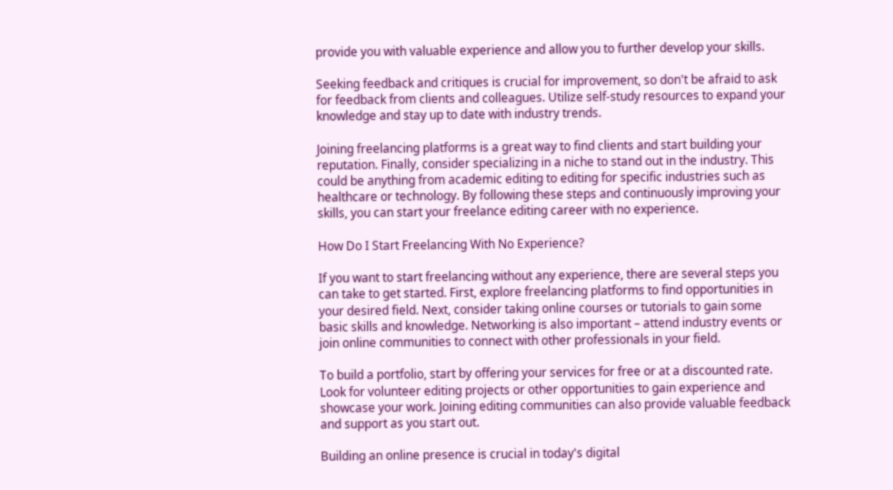provide you with valuable experience and allow you to further develop your skills.

Seeking feedback and critiques is crucial for improvement, so don't be afraid to ask for feedback from clients and colleagues. Utilize self-study resources to expand your knowledge and stay up to date with industry trends.

Joining freelancing platforms is a great way to find clients and start building your reputation. Finally, consider specializing in a niche to stand out in the industry. This could be anything from academic editing to editing for specific industries such as healthcare or technology. By following these steps and continuously improving your skills, you can start your freelance editing career with no experience.

How Do I Start Freelancing With No Experience?

If you want to start freelancing without any experience, there are several steps you can take to get started. First, explore freelancing platforms to find opportunities in your desired field. Next, consider taking online courses or tutorials to gain some basic skills and knowledge. Networking is also important – attend industry events or join online communities to connect with other professionals in your field.

To build a portfolio, start by offering your services for free or at a discounted rate. Look for volunteer editing projects or other opportunities to gain experience and showcase your work. Joining editing communities can also provide valuable feedback and support as you start out.

Building an online presence is crucial in today's digital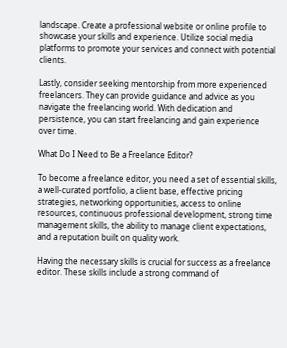landscape. Create a professional website or online profile to showcase your skills and experience. Utilize social media platforms to promote your services and connect with potential clients.

Lastly, consider seeking mentorship from more experienced freelancers. They can provide guidance and advice as you navigate the freelancing world. With dedication and persistence, you can start freelancing and gain experience over time.

What Do I Need to Be a Freelance Editor?

To become a freelance editor, you need a set of essential skills, a well-curated portfolio, a client base, effective pricing strategies, networking opportunities, access to online resources, continuous professional development, strong time management skills, the ability to manage client expectations, and a reputation built on quality work.

Having the necessary skills is crucial for success as a freelance editor. These skills include a strong command of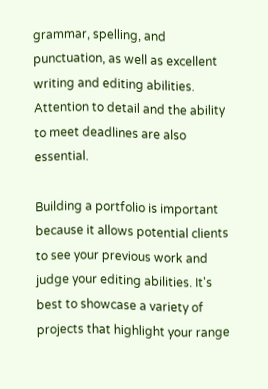grammar, spelling, and punctuation, as well as excellent writing and editing abilities. Attention to detail and the ability to meet deadlines are also essential.

Building a portfolio is important because it allows potential clients to see your previous work and judge your editing abilities. It's best to showcase a variety of projects that highlight your range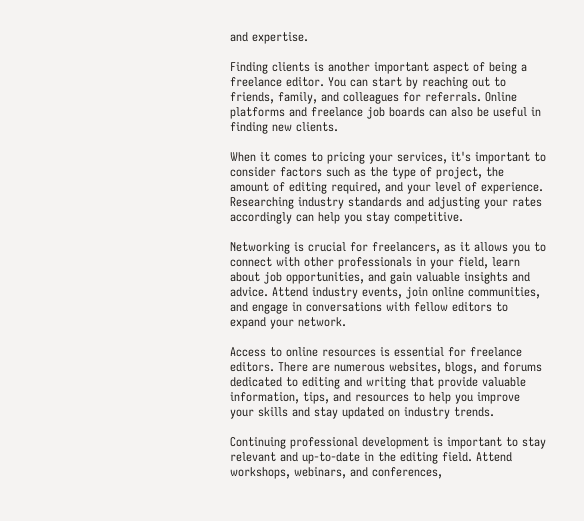and expertise.

Finding clients is another important aspect of being a freelance editor. You can start by reaching out to friends, family, and colleagues for referrals. Online platforms and freelance job boards can also be useful in finding new clients.

When it comes to pricing your services, it's important to consider factors such as the type of project, the amount of editing required, and your level of experience. Researching industry standards and adjusting your rates accordingly can help you stay competitive.

Networking is crucial for freelancers, as it allows you to connect with other professionals in your field, learn about job opportunities, and gain valuable insights and advice. Attend industry events, join online communities, and engage in conversations with fellow editors to expand your network.

Access to online resources is essential for freelance editors. There are numerous websites, blogs, and forums dedicated to editing and writing that provide valuable information, tips, and resources to help you improve your skills and stay updated on industry trends.

Continuing professional development is important to stay relevant and up-to-date in the editing field. Attend workshops, webinars, and conferences,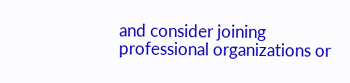and consider joining professional organizations or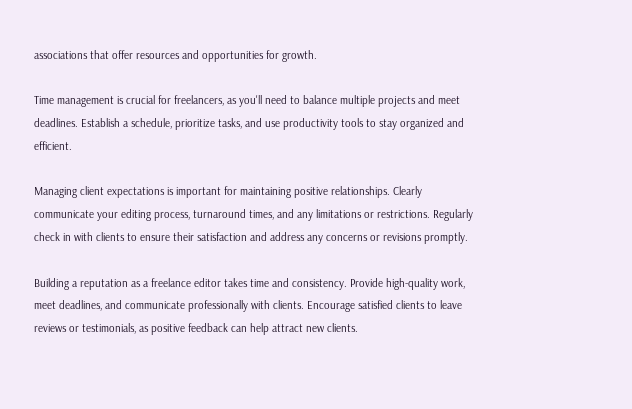associations that offer resources and opportunities for growth.

Time management is crucial for freelancers, as you'll need to balance multiple projects and meet deadlines. Establish a schedule, prioritize tasks, and use productivity tools to stay organized and efficient.

Managing client expectations is important for maintaining positive relationships. Clearly communicate your editing process, turnaround times, and any limitations or restrictions. Regularly check in with clients to ensure their satisfaction and address any concerns or revisions promptly.

Building a reputation as a freelance editor takes time and consistency. Provide high-quality work, meet deadlines, and communicate professionally with clients. Encourage satisfied clients to leave reviews or testimonials, as positive feedback can help attract new clients.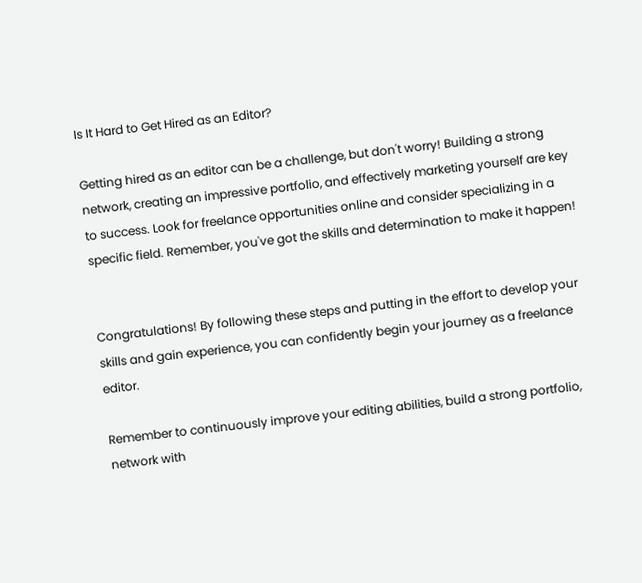Is It Hard to Get Hired as an Editor?

Getting hired as an editor can be a challenge, but don't worry! Building a strong network, creating an impressive portfolio, and effectively marketing yourself are key to success. Look for freelance opportunities online and consider specializing in a specific field. Remember, you've got the skills and determination to make it happen!


Congratulations! By following these steps and putting in the effort to develop your skills and gain experience, you can confidently begin your journey as a freelance editor.

Remember to continuously improve your editing abilities, build a strong portfolio, network with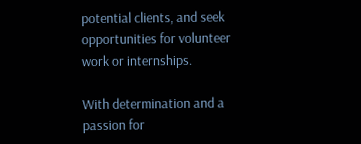potential clients, and seek opportunities for volunteer work or internships.

With determination and a passion for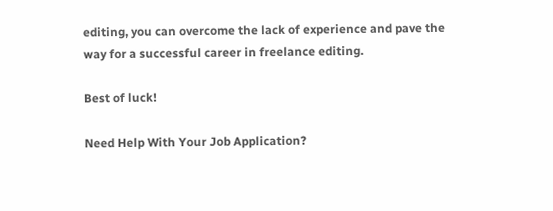editing, you can overcome the lack of experience and pave the way for a successful career in freelance editing.

Best of luck!

Need Help With Your Job Application?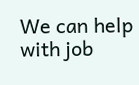We can help with job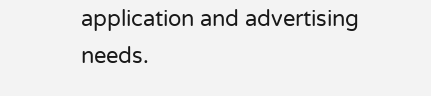application and advertising needs.